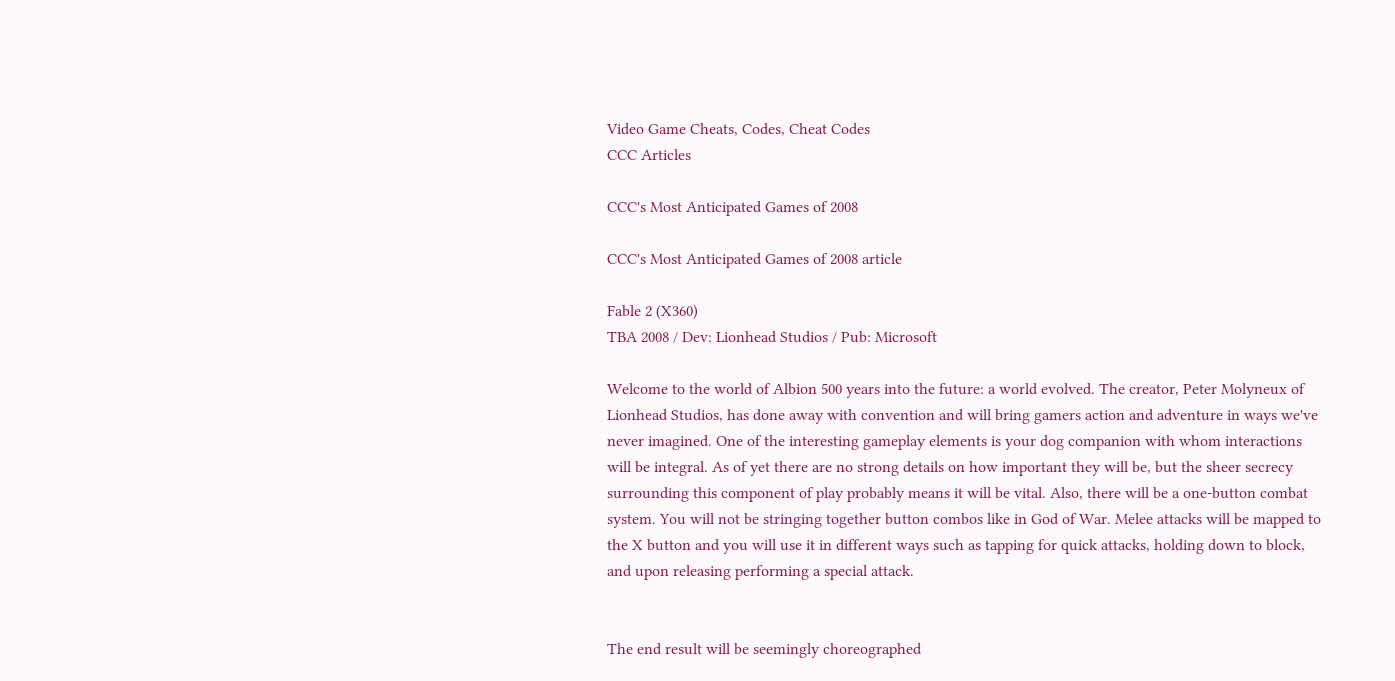Video Game Cheats, Codes, Cheat Codes
CCC Articles

CCC's Most Anticipated Games of 2008

CCC's Most Anticipated Games of 2008 article

Fable 2 (X360)
TBA 2008 / Dev: Lionhead Studios / Pub: Microsoft

Welcome to the world of Albion 500 years into the future: a world evolved. The creator, Peter Molyneux of Lionhead Studios, has done away with convention and will bring gamers action and adventure in ways we've never imagined. One of the interesting gameplay elements is your dog companion with whom interactions will be integral. As of yet there are no strong details on how important they will be, but the sheer secrecy surrounding this component of play probably means it will be vital. Also, there will be a one-button combat system. You will not be stringing together button combos like in God of War. Melee attacks will be mapped to the X button and you will use it in different ways such as tapping for quick attacks, holding down to block, and upon releasing performing a special attack.


The end result will be seemingly choreographed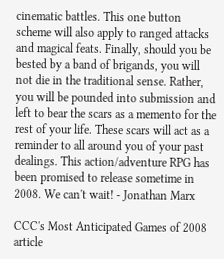cinematic battles. This one button scheme will also apply to ranged attacks and magical feats. Finally, should you be bested by a band of brigands, you will not die in the traditional sense. Rather, you will be pounded into submission and left to bear the scars as a memento for the rest of your life. These scars will act as a reminder to all around you of your past dealings. This action/adventure RPG has been promised to release sometime in 2008. We can't wait! - Jonathan Marx

CCC's Most Anticipated Games of 2008 article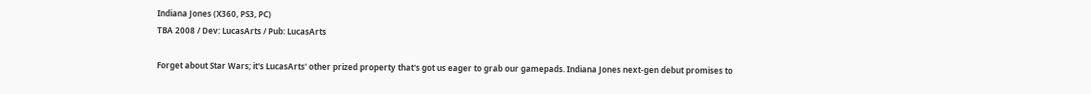Indiana Jones (X360, PS3, PC)
TBA 2008 / Dev: LucasArts / Pub: LucasArts

Forget about Star Wars; it's LucasArts' other prized property that's got us eager to grab our gamepads. Indiana Jones next-gen debut promises to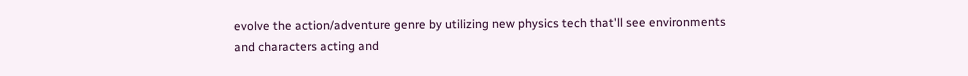evolve the action/adventure genre by utilizing new physics tech that'll see environments and characters acting and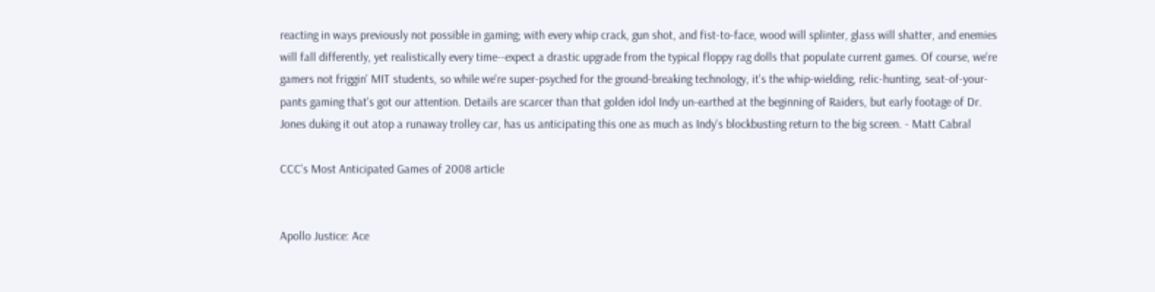reacting in ways previously not possible in gaming; with every whip crack, gun shot, and fist-to-face, wood will splinter, glass will shatter, and enemies will fall differently, yet realistically every time--expect a drastic upgrade from the typical floppy rag dolls that populate current games. Of course, we're gamers not friggin' MIT students, so while we're super-psyched for the ground-breaking technology, it's the whip-wielding, relic-hunting, seat-of-your-pants gaming that's got our attention. Details are scarcer than that golden idol Indy un-earthed at the beginning of Raiders, but early footage of Dr. Jones duking it out atop a runaway trolley car, has us anticipating this one as much as Indy's blockbusting return to the big screen. - Matt Cabral

CCC's Most Anticipated Games of 2008 article


Apollo Justice: Ace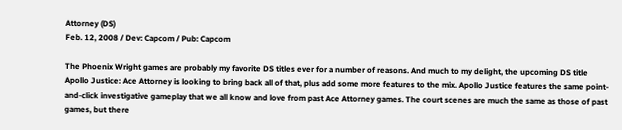Attorney (DS)
Feb. 12, 2008 / Dev: Capcom / Pub: Capcom

The Phoenix Wright games are probably my favorite DS titles ever for a number of reasons. And much to my delight, the upcoming DS title Apollo Justice: Ace Attorney is looking to bring back all of that, plus add some more features to the mix. Apollo Justice features the same point-and-click investigative gameplay that we all know and love from past Ace Attorney games. The court scenes are much the same as those of past games, but there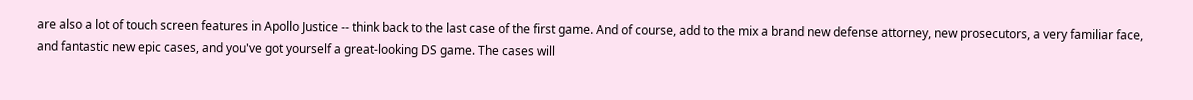are also a lot of touch screen features in Apollo Justice -- think back to the last case of the first game. And of course, add to the mix a brand new defense attorney, new prosecutors, a very familiar face, and fantastic new epic cases, and you've got yourself a great-looking DS game. The cases will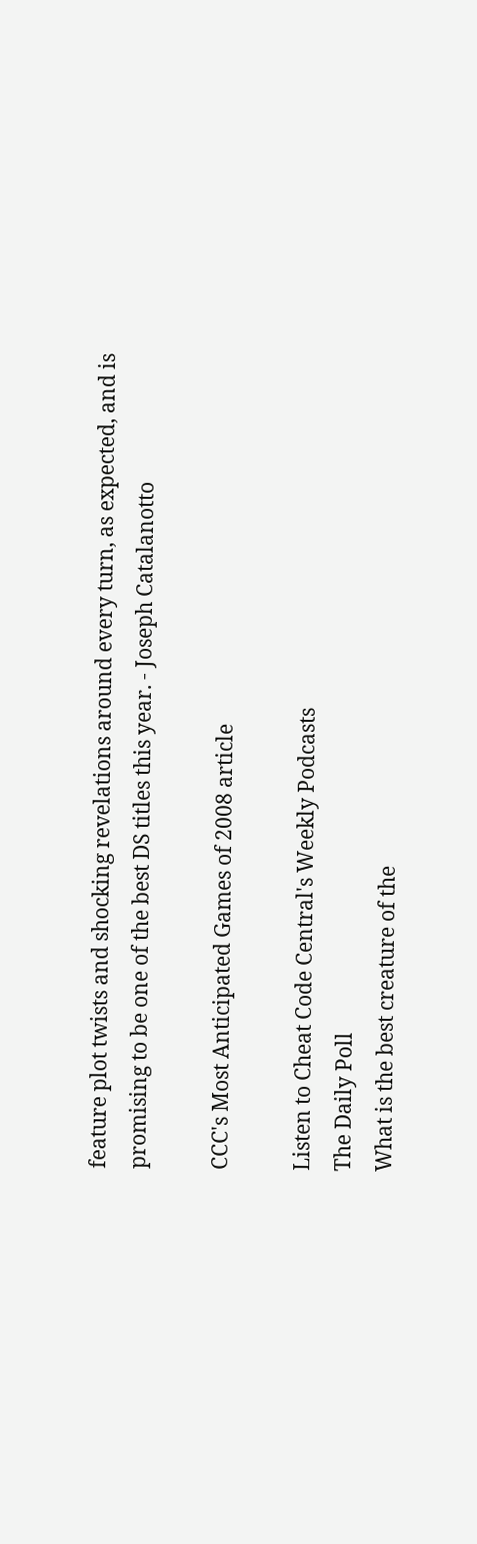feature plot twists and shocking revelations around every turn, as expected, and is promising to be one of the best DS titles this year. - Joseph Catalanotto

CCC's Most Anticipated Games of 2008 article

Listen to Cheat Code Central's Weekly Podcasts
The Daily Poll
What is the best creature of the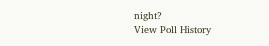night?
View Poll History